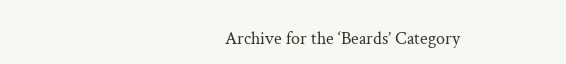Archive for the ‘Beards’ Category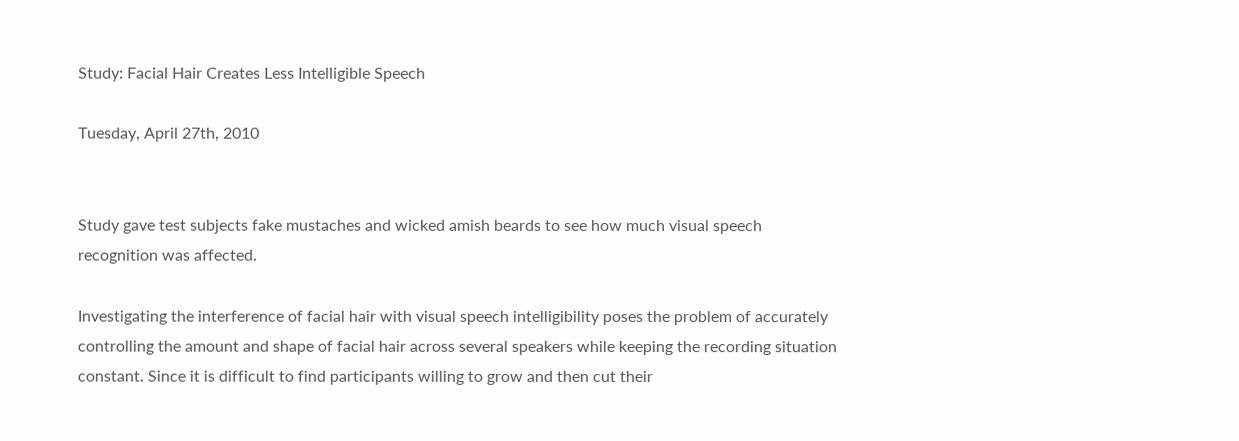Study: Facial Hair Creates Less Intelligible Speech

Tuesday, April 27th, 2010


Study gave test subjects fake mustaches and wicked amish beards to see how much visual speech recognition was affected.

Investigating the interference of facial hair with visual speech intelligibility poses the problem of accurately controlling the amount and shape of facial hair across several speakers while keeping the recording situation constant. Since it is difficult to find participants willing to grow and then cut their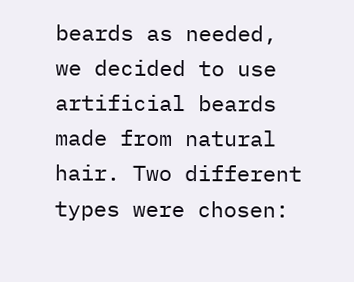beards as needed, we decided to use artificial beards made from natural hair. Two different types were chosen: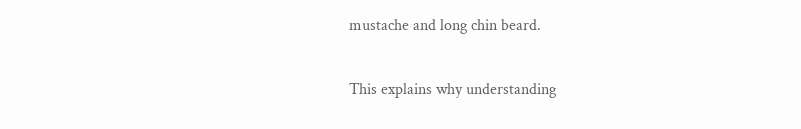mustache and long chin beard.

This explains why understanding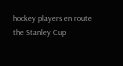hockey players en route the Stanley Cup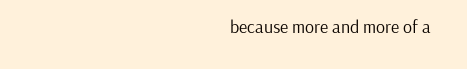because more and more of a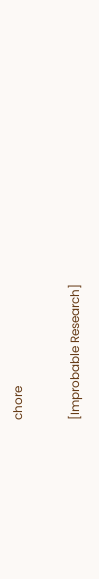chore

[Improbable Research]